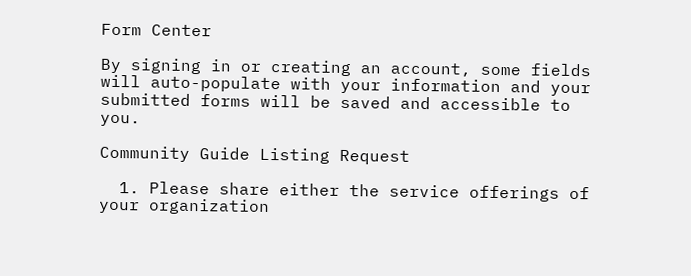Form Center

By signing in or creating an account, some fields will auto-populate with your information and your submitted forms will be saved and accessible to you.

Community Guide Listing Request

  1. Please share either the service offerings of your organization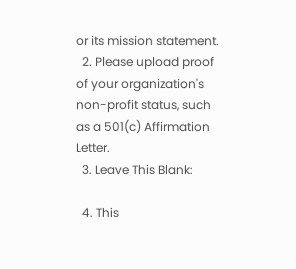or its mission statement.
  2. Please upload proof of your organization's non-profit status, such as a 501(c) Affirmation Letter.
  3. Leave This Blank:

  4. This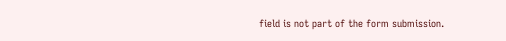field is not part of the form submission.